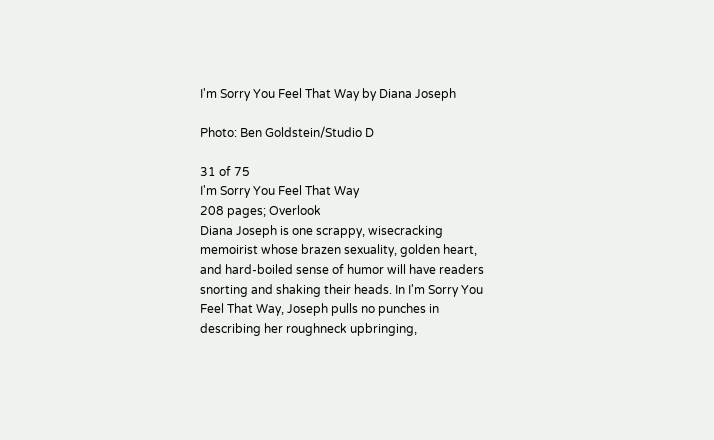I'm Sorry You Feel That Way by Diana Joseph

Photo: Ben Goldstein/Studio D

31 of 75
I'm Sorry You Feel That Way
208 pages; Overlook
Diana Joseph is one scrappy, wisecracking memoirist whose brazen sexuality, golden heart, and hard-boiled sense of humor will have readers snorting and shaking their heads. In I'm Sorry You Feel That Way, Joseph pulls no punches in describing her roughneck upbringing,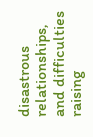disastrous relationships, and difficulties raising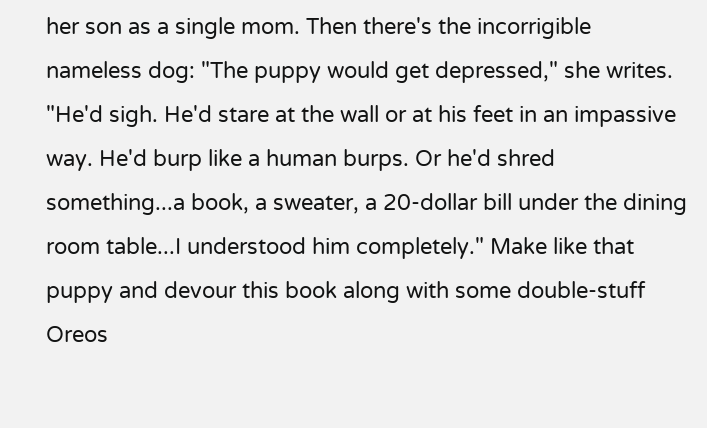her son as a single mom. Then there's the incorrigible nameless dog: "The puppy would get depressed," she writes. "He'd sigh. He'd stare at the wall or at his feet in an impassive way. He'd burp like a human burps. Or he'd shred something...a book, a sweater, a 20-dollar bill under the dining room table...I understood him completely." Make like that puppy and devour this book along with some double-stuff Oreos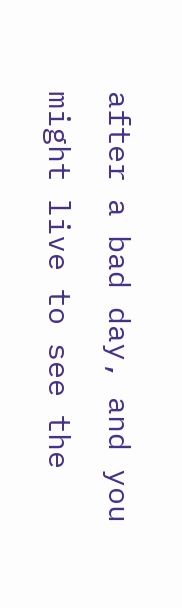after a bad day, and you might live to see the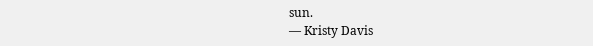sun.
— Kristy Davis